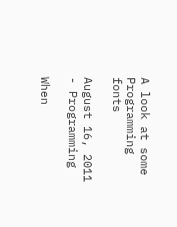A look at some Programming fonts

August 16, 2011 - Programming

When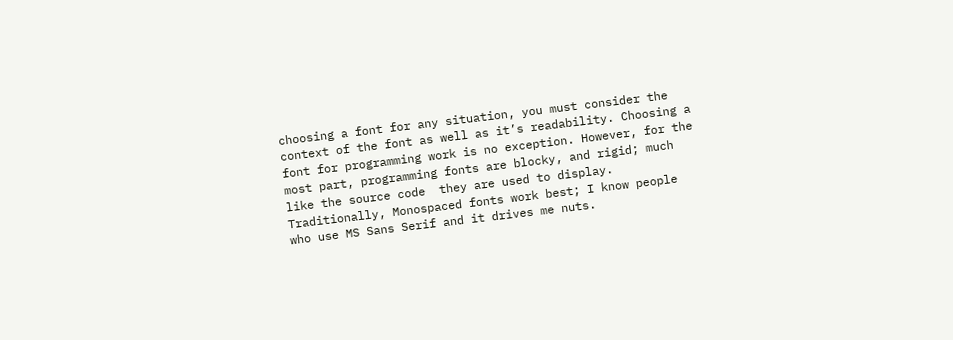choosing a font for any situation, you must consider the context of the font as well as it’s readability. Choosing a font for programming work is no exception. However, for the most part, programming fonts are blocky, and rigid; much like the source code  they are used to display. Traditionally, Monospaced fonts work best; I know people who use MS Sans Serif and it drives me nuts.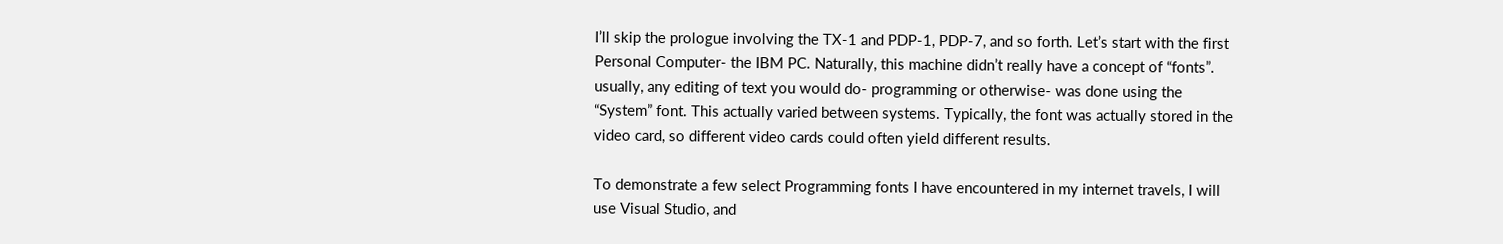I’ll skip the prologue involving the TX-1 and PDP-1, PDP-7, and so forth. Let’s start with the first Personal Computer- the IBM PC. Naturally, this machine didn’t really have a concept of “fonts”. usually, any editing of text you would do- programming or otherwise- was done using the “System” font. This actually varied between systems. Typically, the font was actually stored in the video card, so different video cards could often yield different results.

To demonstrate a few select Programming fonts I have encountered in my internet travels, I will use Visual Studio, and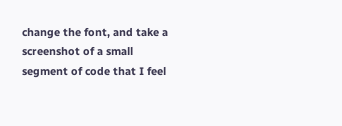change the font, and take a screenshot of a small segment of code that I feel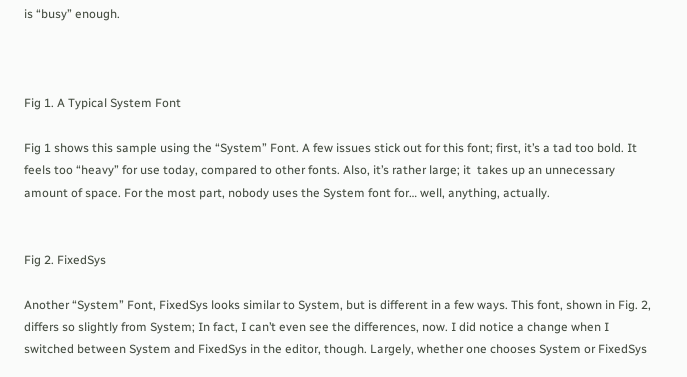is “busy” enough.



Fig 1. A Typical System Font

Fig 1 shows this sample using the “System” Font. A few issues stick out for this font; first, it’s a tad too bold. It feels too “heavy” for use today, compared to other fonts. Also, it’s rather large; it  takes up an unnecessary amount of space. For the most part, nobody uses the System font for… well, anything, actually.


Fig 2. FixedSys

Another “System” Font, FixedSys looks similar to System, but is different in a few ways. This font, shown in Fig. 2, differs so slightly from System; In fact, I can’t even see the differences, now. I did notice a change when I switched between System and FixedSys in the editor, though. Largely, whether one chooses System or FixedSys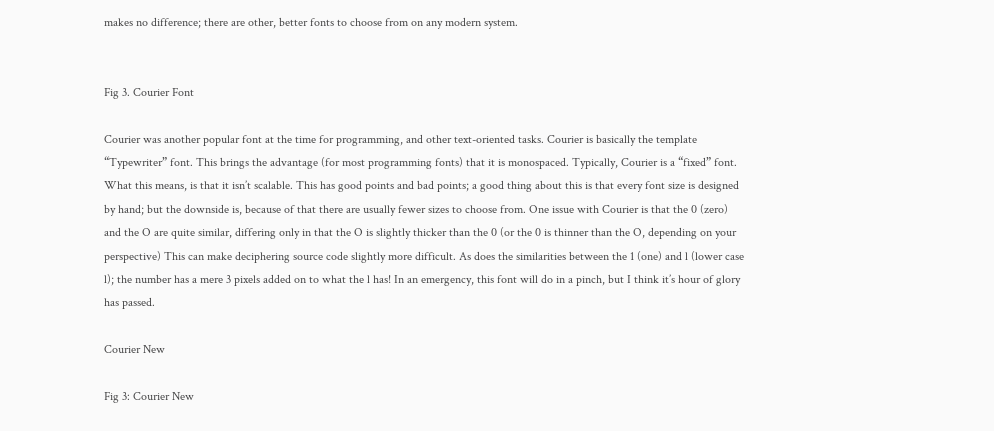makes no difference; there are other, better fonts to choose from on any modern system.


Fig 3. Courier Font

Courier was another popular font at the time for programming, and other text-oriented tasks. Courier is basically the template “Typewriter” font. This brings the advantage (for most programming fonts) that it is monospaced. Typically, Courier is a “fixed” font. What this means, is that it isn’t scalable. This has good points and bad points; a good thing about this is that every font size is designed by hand; but the downside is, because of that there are usually fewer sizes to choose from. One issue with Courier is that the 0 (zero) and the O are quite similar, differing only in that the O is slightly thicker than the 0 (or the 0 is thinner than the O, depending on your perspective) This can make deciphering source code slightly more difficult. As does the similarities between the 1 (one) and l (lower case l); the number has a mere 3 pixels added on to what the l has! In an emergency, this font will do in a pinch, but I think it’s hour of glory has passed.

Courier New

Fig 3: Courier New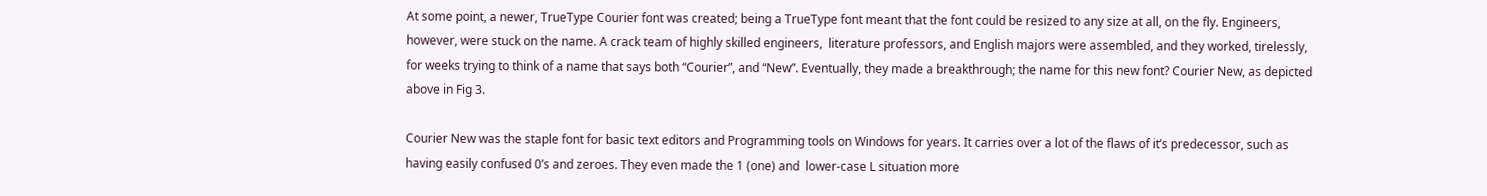At some point, a newer, TrueType Courier font was created; being a TrueType font meant that the font could be resized to any size at all, on the fly. Engineers, however, were stuck on the name. A crack team of highly skilled engineers,  literature professors, and English majors were assembled, and they worked, tirelessly, for weeks trying to think of a name that says both “Courier”, and “New”. Eventually, they made a breakthrough; the name for this new font? Courier New, as depicted above in Fig 3.

Courier New was the staple font for basic text editors and Programming tools on Windows for years. It carries over a lot of the flaws of it’s predecessor, such as having easily confused 0’s and zeroes. They even made the 1 (one) and  lower-case L situation more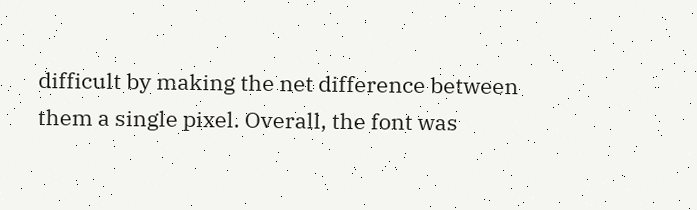difficult by making the net difference between them a single pixel. Overall, the font was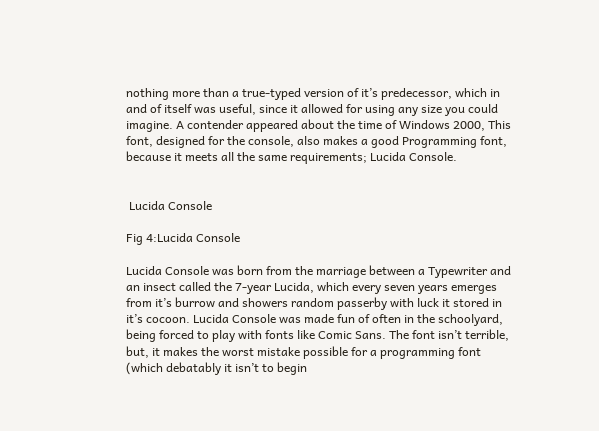nothing more than a true-typed version of it’s predecessor, which in and of itself was useful, since it allowed for using any size you could imagine. A contender appeared about the time of Windows 2000, This font, designed for the console, also makes a good Programming font, because it meets all the same requirements; Lucida Console.


 Lucida Console

Fig 4:Lucida Console

Lucida Console was born from the marriage between a Typewriter and an insect called the 7-year Lucida, which every seven years emerges from it’s burrow and showers random passerby with luck it stored in it’s cocoon. Lucida Console was made fun of often in the schoolyard, being forced to play with fonts like Comic Sans. The font isn’t terrible, but, it makes the worst mistake possible for a programming font (which debatably it isn’t to begin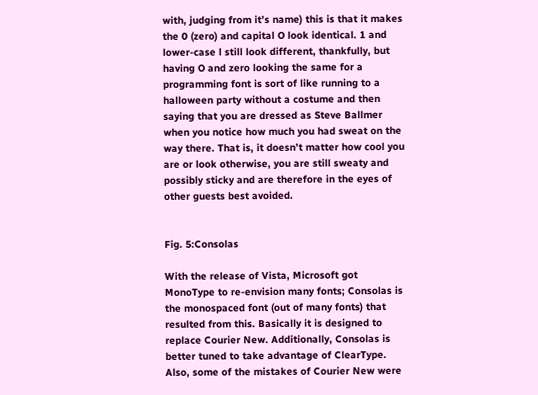with, judging from it’s name) this is that it makes the 0 (zero) and capital O look identical. 1 and lower-case l still look different, thankfully, but having O and zero looking the same for a programming font is sort of like running to a halloween party without a costume and then saying that you are dressed as Steve Ballmer when you notice how much you had sweat on the way there. That is, it doesn’t matter how cool you are or look otherwise, you are still sweaty and possibly sticky and are therefore in the eyes of other guests best avoided.


Fig. 5:Consolas

With the release of Vista, Microsoft got MonoType to re-envision many fonts; Consolas is the monospaced font (out of many fonts) that resulted from this. Basically it is designed to replace Courier New. Additionally, Consolas is better tuned to take advantage of ClearType. Also, some of the mistakes of Courier New were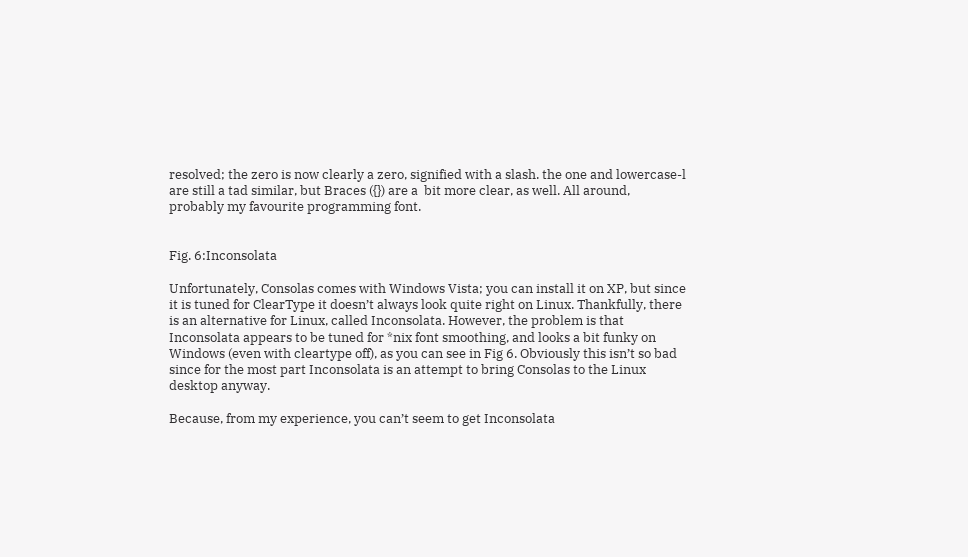resolved; the zero is now clearly a zero, signified with a slash. the one and lowercase-l are still a tad similar, but Braces ({}) are a  bit more clear, as well. All around, probably my favourite programming font.


Fig. 6:Inconsolata

Unfortunately, Consolas comes with Windows Vista; you can install it on XP, but since it is tuned for ClearType it doesn’t always look quite right on Linux. Thankfully, there is an alternative for Linux, called Inconsolata. However, the problem is that Inconsolata appears to be tuned for *nix font smoothing, and looks a bit funky on Windows (even with cleartype off), as you can see in Fig 6. Obviously this isn’t so bad since for the most part Inconsolata is an attempt to bring Consolas to the Linux desktop anyway.

Because, from my experience, you can’t seem to get Inconsolata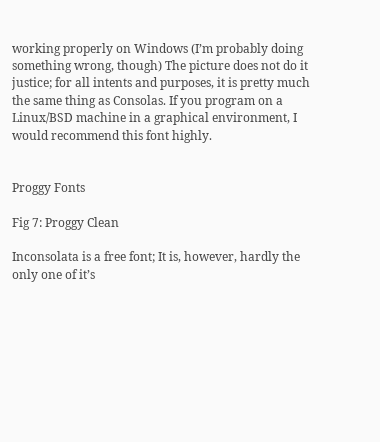working properly on Windows (I’m probably doing something wrong, though) The picture does not do it justice; for all intents and purposes, it is pretty much the same thing as Consolas. If you program on a Linux/BSD machine in a graphical environment, I would recommend this font highly.


Proggy Fonts

Fig 7: Proggy Clean

Inconsolata is a free font; It is, however, hardly the only one of it’s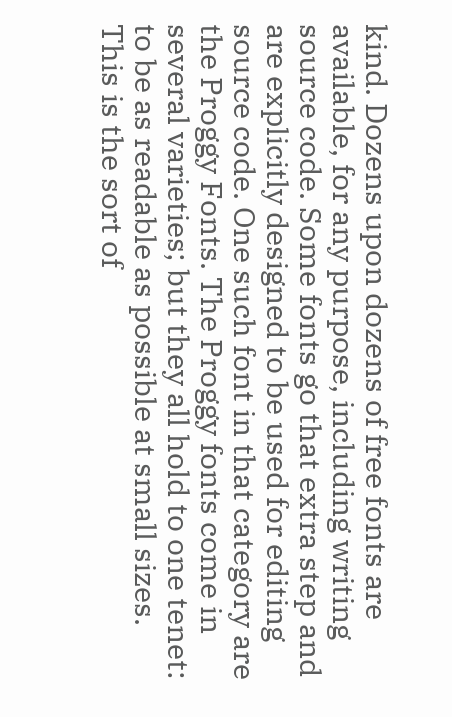kind. Dozens upon dozens of free fonts are available, for any purpose, including writing source code. Some fonts go that extra step and are explicitly designed to be used for editing source code. One such font in that category are the Proggy Fonts. The Proggy fonts come in several varieties; but they all hold to one tenet: to be as readable as possible at small sizes. This is the sort of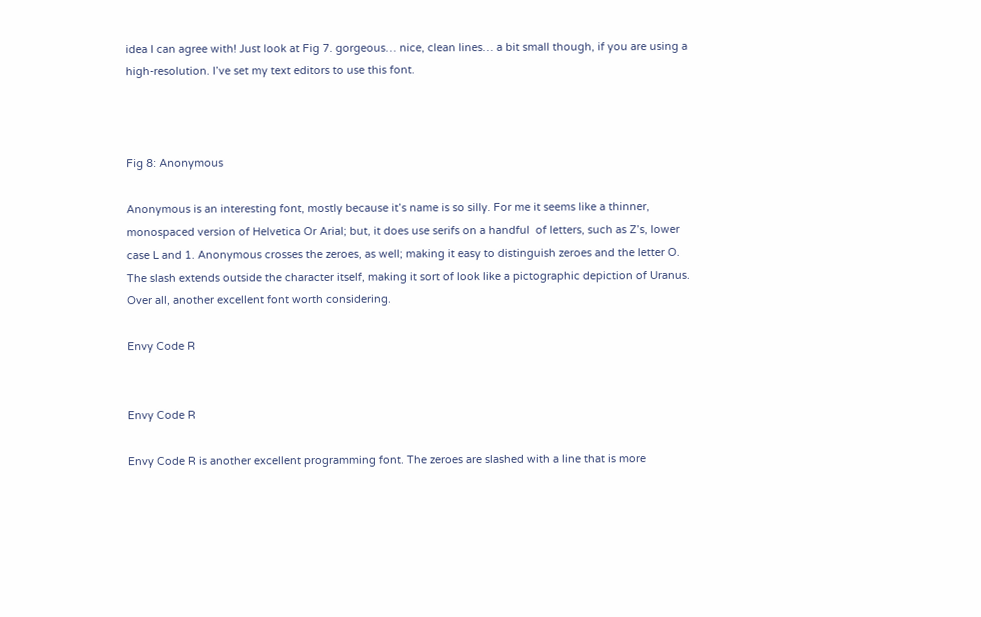idea I can agree with! Just look at Fig 7. gorgeous… nice, clean lines… a bit small though, if you are using a high-resolution. I’ve set my text editors to use this font.



Fig 8: Anonymous

Anonymous is an interesting font, mostly because it’s name is so silly. For me it seems like a thinner, monospaced version of Helvetica Or Arial; but, it does use serifs on a handful  of letters, such as Z’s, lower case L and 1. Anonymous crosses the zeroes, as well; making it easy to distinguish zeroes and the letter O. The slash extends outside the character itself, making it sort of look like a pictographic depiction of Uranus. Over all, another excellent font worth considering.

Envy Code R


Envy Code R

Envy Code R is another excellent programming font. The zeroes are slashed with a line that is more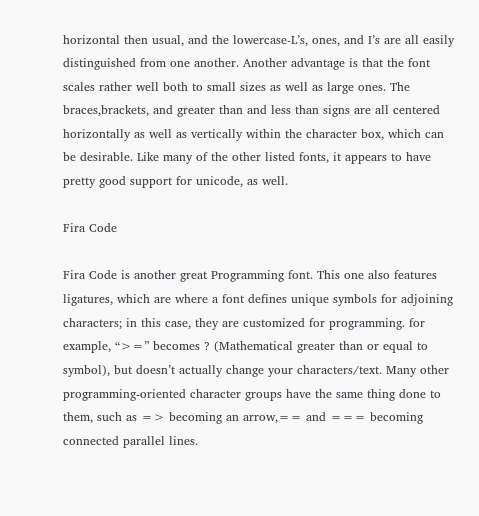horizontal then usual, and the lowercase-L’s, ones, and I’s are all easily distinguished from one another. Another advantage is that the font scales rather well both to small sizes as well as large ones. The braces,brackets, and greater than and less than signs are all centered horizontally as well as vertically within the character box, which can be desirable. Like many of the other listed fonts, it appears to have pretty good support for unicode, as well.

Fira Code

Fira Code is another great Programming font. This one also features ligatures, which are where a font defines unique symbols for adjoining characters; in this case, they are customized for programming. for example, “>=” becomes ? (Mathematical greater than or equal to symbol), but doesn’t actually change your characters/text. Many other programming-oriented character groups have the same thing done to them, such as => becoming an arrow,== and === becoming connected parallel lines.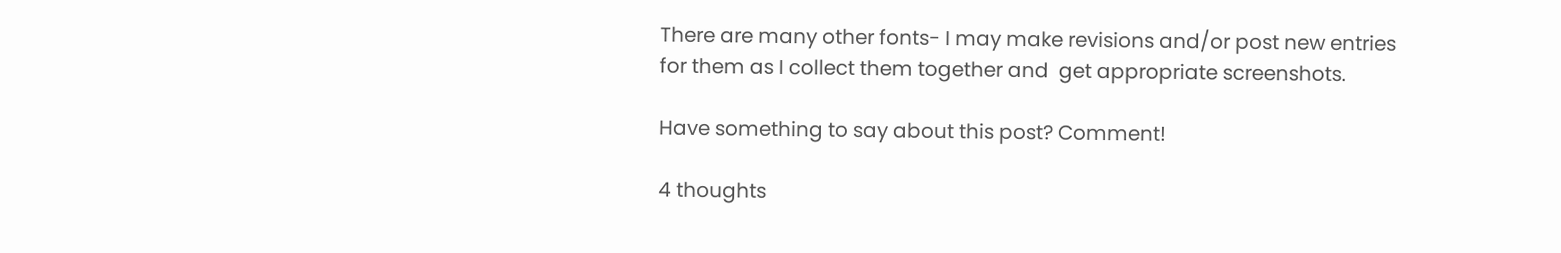There are many other fonts- I may make revisions and/or post new entries for them as I collect them together and  get appropriate screenshots.

Have something to say about this post? Comment!

4 thoughts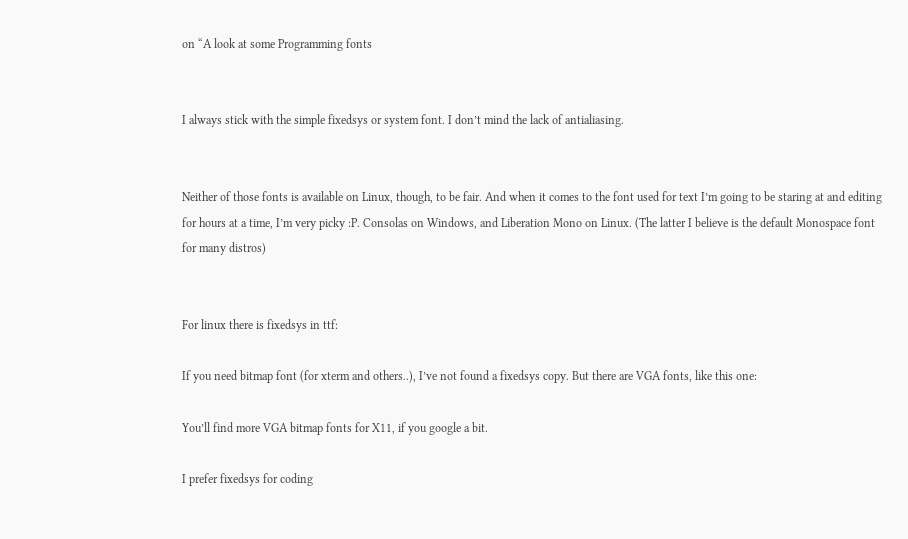on “A look at some Programming fonts


I always stick with the simple fixedsys or system font. I don’t mind the lack of antialiasing.


Neither of those fonts is available on Linux, though, to be fair. And when it comes to the font used for text I’m going to be staring at and editing for hours at a time, I’m very picky :P. Consolas on Windows, and Liberation Mono on Linux. (The latter I believe is the default Monospace font for many distros)


For linux there is fixedsys in ttf:

If you need bitmap font (for xterm and others..), I’ve not found a fixedsys copy. But there are VGA fonts, like this one:

You’ll find more VGA bitmap fonts for X11, if you google a bit.

I prefer fixedsys for coding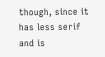though, since it has less serif and is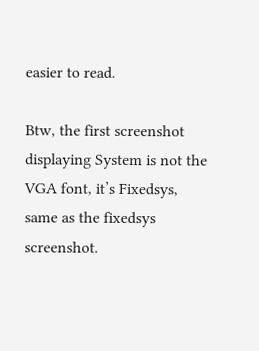easier to read.

Btw, the first screenshot displaying System is not the VGA font, it’s Fixedsys, same as the fixedsys screenshot.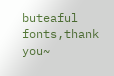buteaful fonts,thank you~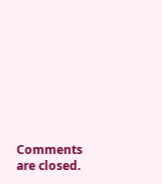Comments are closed.